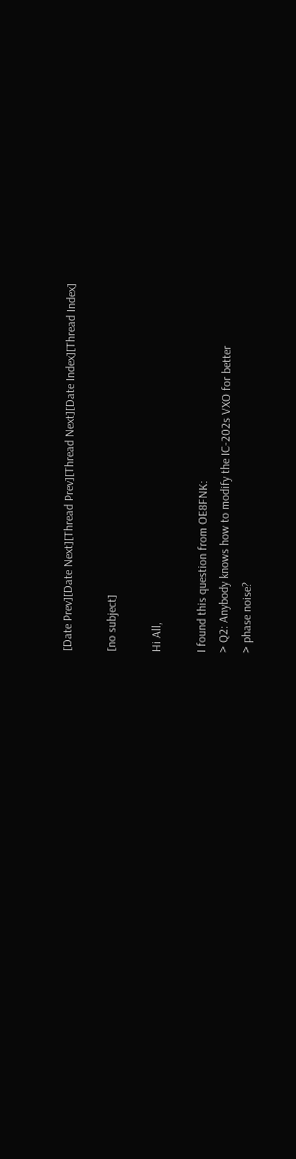[Date Prev][Date Next][Thread Prev][Thread Next][Date Index][Thread Index]

[no subject]

Hi All,

I found this question from OE8FNK:
> Q2: Anybody knows how to modify the IC-202s VXO for better
> phase noise?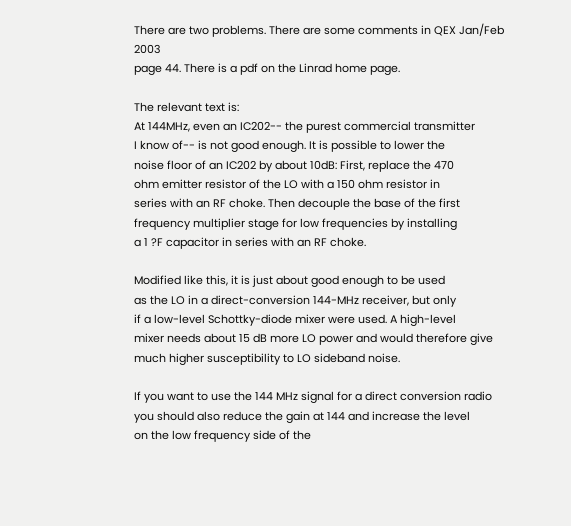There are two problems. There are some comments in QEX Jan/Feb 2003
page 44. There is a pdf on the Linrad home page.

The relevant text is:
At 144MHz, even an IC202-- the purest commercial transmitter
I know of-- is not good enough. It is possible to lower the
noise floor of an IC202 by about 10dB: First, replace the 470
ohm emitter resistor of the LO with a 150 ohm resistor in
series with an RF choke. Then decouple the base of the first
frequency multiplier stage for low frequencies by installing
a 1 ?F capacitor in series with an RF choke.

Modified like this, it is just about good enough to be used
as the LO in a direct-conversion 144-MHz receiver, but only
if a low-level Schottky-diode mixer were used. A high-level
mixer needs about 15 dB more LO power and would therefore give
much higher susceptibility to LO sideband noise.

If you want to use the 144 MHz signal for a direct conversion radio
you should also reduce the gain at 144 and increase the level
on the low frequency side of the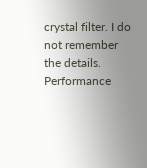crystal filter. I do not remember
the details. Performance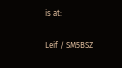is at:


Leif / SM5BSZ